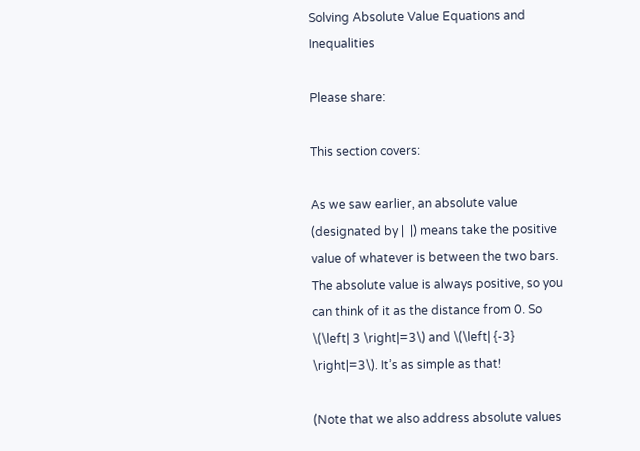Solving Absolute Value Equations and Inequalities

Please share:

This section covers:

As we saw earlier, an absolute value (designated by |  |) means take the positive value of whatever is between the two bars. The absolute value is always positive, so you can think of it as the distance from 0. So \(\left| 3 \right|=3\) and \(\left| {-3} \right|=3\). It’s as simple as that!

(Note that we also address absolute values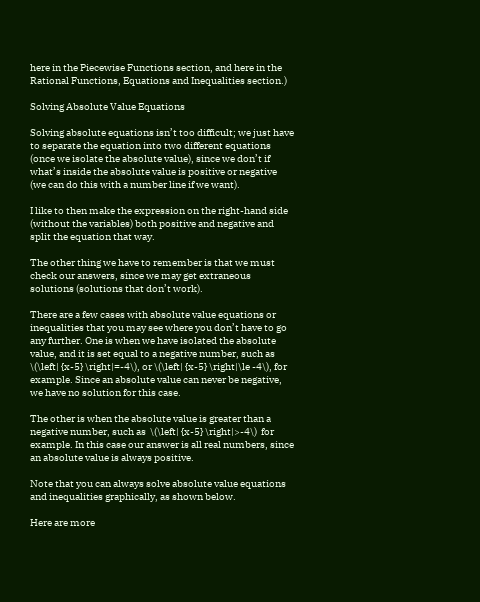here in the Piecewise Functions section, and here in the Rational Functions, Equations and Inequalities section.)

Solving Absolute Value Equations

Solving absolute equations isn’t too difficult; we just have to separate the equation into two different equations (once we isolate the absolute value), since we don’t if what’s inside the absolute value is positive or negative (we can do this with a number line if we want).

I like to then make the expression on the right-hand side (without the variables) both positive and negative and split the equation that way.

The other thing we have to remember is that we must check our answers, since we may get extraneous solutions (solutions that don’t work).

There are a few cases with absolute value equations or inequalities that you may see where you don’t have to go any further. One is when we have isolated the absolute value, and it is set equal to a negative number, such as \(\left| {x-5} \right|=-4\), or \(\left| {x-5} \right|\le -4\), for example. Since an absolute value can never be negative, we have no solution for this case.

The other is when the absolute value is greater than a negative number, such as  \(\left| {x-5} \right|>-4\)  for example. In this case our answer is all real numbers, since an absolute value is always positive.

Note that you can always solve absolute value equations and inequalities graphically, as shown below.

Here are more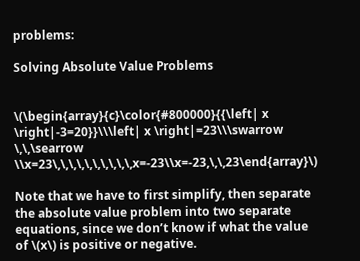problems:

Solving Absolute Value Problems


\(\begin{array}{c}\color{#800000}{{\left| x \right|-3=20}}\\\left| x \right|=23\\\swarrow \,\,\searrow \\x=23\,\,\,\,\,\,\,\,\,\,x=-23\\x=-23,\,\,23\end{array}\)

Note that we have to first simplify, then separate the absolute value problem into two separate equations, since we don’t know if what the value of \(x\) is positive or negative.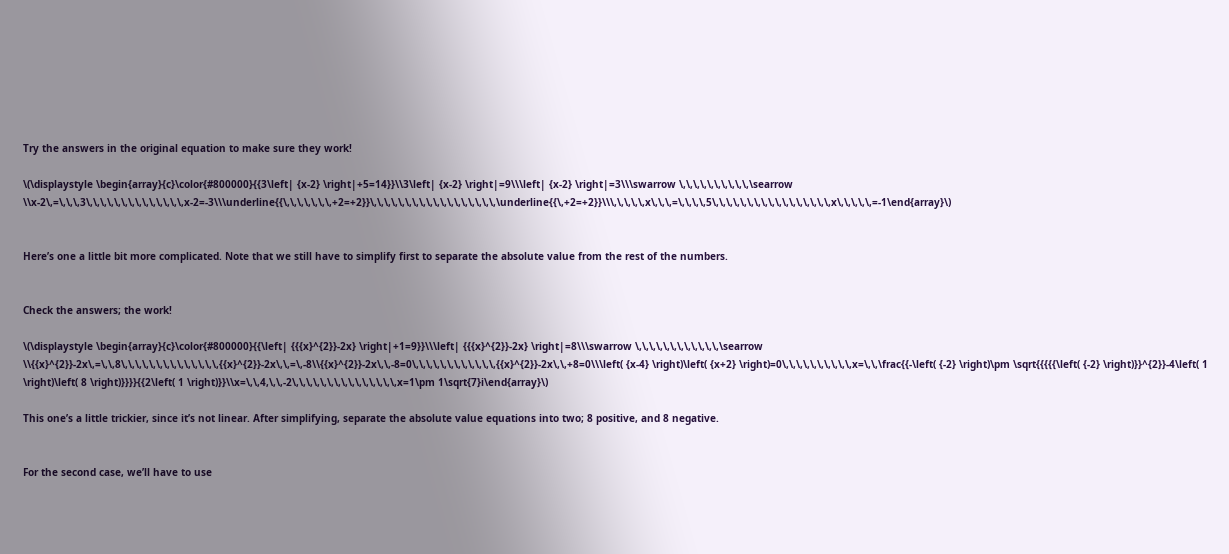Try the answers in the original equation to make sure they work!

\(\displaystyle \begin{array}{c}\color{#800000}{{3\left| {x-2} \right|+5=14}}\\3\left| {x-2} \right|=9\\\left| {x-2} \right|=3\\\swarrow \,\,\,\,\,\,\,\,\,\,\searrow \\x-2\,=\,\,\,3\,\,\,\,\,\,\,\,\,\,\,\,\,\,x-2=-3\\\underline{{\,\,\,\,\,\,\,+2=+2}}\,\,\,\,\,\,\,\,\,\,\,\,\,\,\,\,\,\,\underline{{\,+2=+2}}\\\,\,\,\,\,x\,\,\,=\,\,\,\,5\,\,\,\,\,\,\,\,\,\,\,\,\,\,\,\,\,x\,\,\,\,\,=-1\end{array}\)


Here’s one a little bit more complicated. Note that we still have to simplify first to separate the absolute value from the rest of the numbers.


Check the answers; the work!

\(\displaystyle \begin{array}{c}\color{#800000}{{\left| {{{x}^{2}}-2x} \right|+1=9}}\\\left| {{{x}^{2}}-2x} \right|=8\\\swarrow \,\,\,\,\,\,\,\,\,\,\,\,\searrow \\{{x}^{2}}-2x\,=\,\,8\,\,\,\,\,\,\,\,\,\,\,\,\,\,{{x}^{2}}-2x\,\,=\,-8\\{{x}^{2}}-2x\,\,-8=0\,\,\,\,\,\,\,\,\,\,\,\,{{x}^{2}}-2x\,\,+8=0\\\left( {x-4} \right)\left( {x+2} \right)=0\,\,\,\,\,\,\,\,\,\,x=\,\,\frac{{-\left( {-2} \right)\pm \sqrt{{{{{\left( {-2} \right)}}^{2}}-4\left( 1 \right)\left( 8 \right)}}}}{{2\left( 1 \right)}}\\x=\,\,4,\,\,-2\,\,\,\,\,\,\,\,\,\,\,\,\,\,\,x=1\pm 1\sqrt{7}i\end{array}\)

This one’s a little trickier, since it’s not linear. After simplifying, separate the absolute value equations into two; 8 positive, and 8 negative.


For the second case, we’ll have to use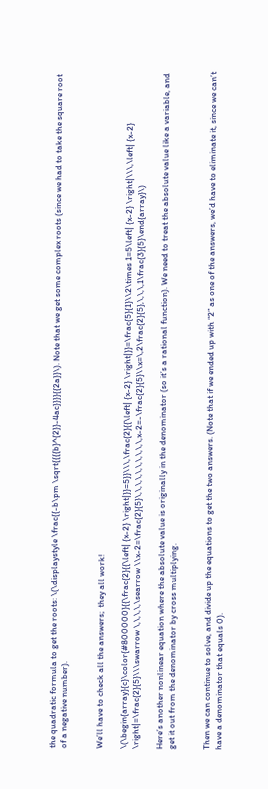the quadratic formula to get the roots: \(\displaystyle \frac{{-b\pm \sqrt{{{{b}^{2}}-4ac}}}}{{2a}}\). Note that we get some complex roots (since we had to take the square root of a negative number).


We’ll have to check all the answers;  they all work!

\(\begin{array}{c}\color{#800000}{{\frac{2}{{\left| {x-2} \right|}}=5}}\\\,\frac{2}{{\left| {x-2} \right|}}=\frac{5}{1}\\2\times 1=5\left| {x-2} \right|\\\,\left| {x-2} \right|=\frac{2}{5}\\\swarrow \,\,\,\,\searrow \\x-2=\frac{2}{5}\,\,\,\,\,\,\,\,\,\,x-2=-\frac{2}{5}\\x=\,2\frac{2}{5},\,\,\,1\frac{3}{5}\end{array}\)

Here’s another nonlinear equation where the absolute value is originally in the denominator (so it’s a rational function). We need to treat the absolute value like a variable, and get it out from the denominator by cross multiplying.


Then we can continue to solve, and divide up the equations to get the two answers. (Note that if we ended up with “2” as one of the answers, we’d have to eliminate it, since we can’t have a denominator that equals 0).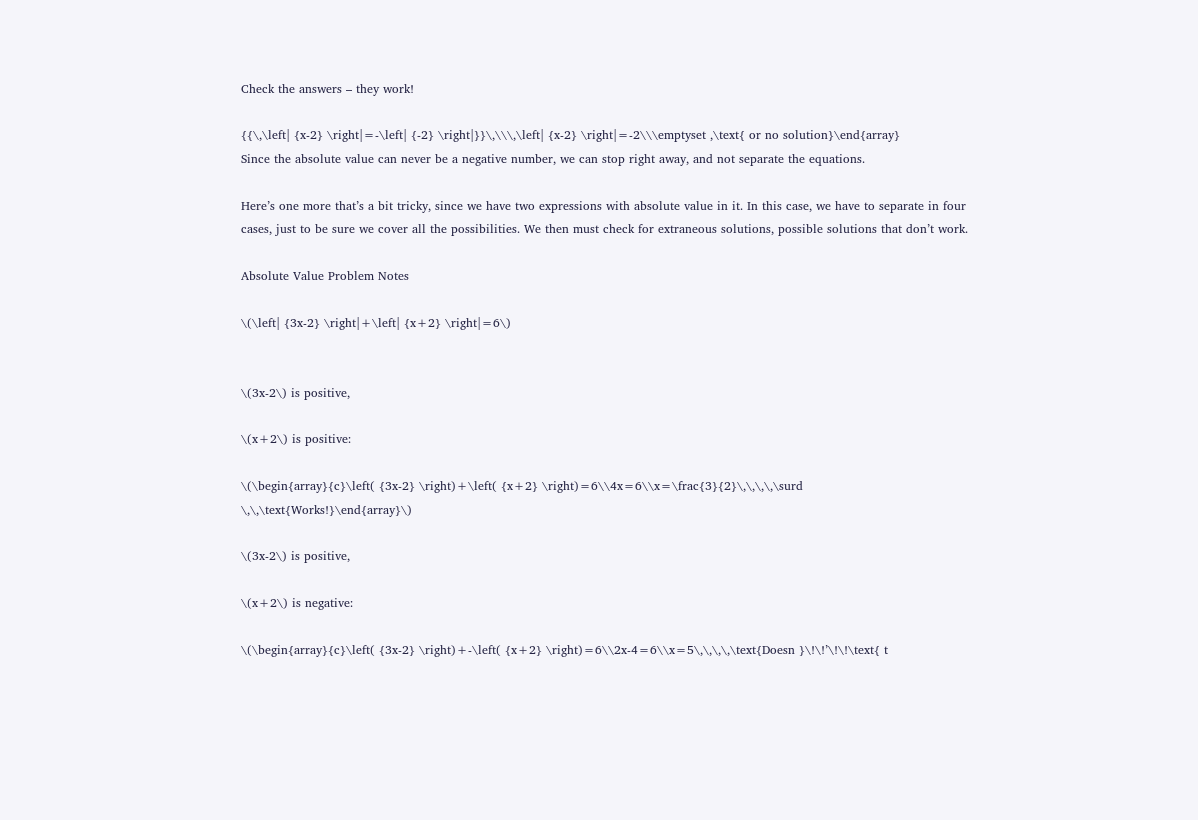Check the answers – they work!

{{\,\left| {x-2} \right|=-\left| {-2} \right|}}\,\\\,\left| {x-2} \right|=-2\\\emptyset ,\text{ or no solution}\end{array}
Since the absolute value can never be a negative number, we can stop right away, and not separate the equations.

Here’s one more that’s a bit tricky, since we have two expressions with absolute value in it. In this case, we have to separate in four cases, just to be sure we cover all the possibilities. We then must check for extraneous solutions, possible solutions that don’t work.

Absolute Value Problem Notes

\(\left| {3x-2} \right|+\left| {x+2} \right|=6\)


\(3x-2\) is positive,

\(x+2\) is positive:

\(\begin{array}{c}\left( {3x-2} \right)+\left( {x+2} \right)=6\\4x=6\\x=\frac{3}{2}\,\,\,\,\surd \,\,\text{Works!}\end{array}\)

\(3x-2\) is positive,

\(x+2\) is negative:

\(\begin{array}{c}\left( {3x-2} \right)+-\left( {x+2} \right)=6\\2x-4=6\\x=5\,\,\,\,\text{Doesn }\!\!’\!\!\text{ t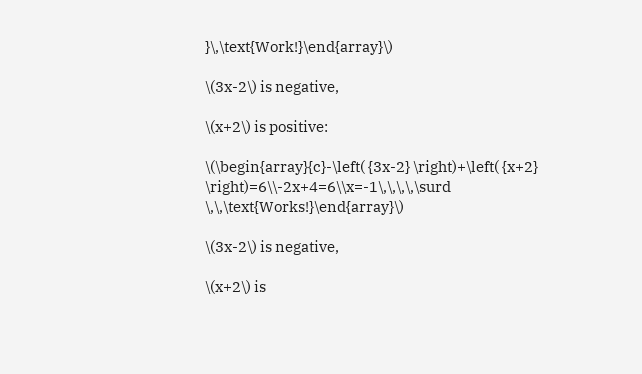}\,\text{Work!}\end{array}\)

\(3x-2\) is negative,

\(x+2\) is positive:

\(\begin{array}{c}-\left( {3x-2} \right)+\left( {x+2} \right)=6\\-2x+4=6\\x=-1\,\,\,\,\surd \,\,\text{Works!}\end{array}\)

\(3x-2\) is negative,

\(x+2\) is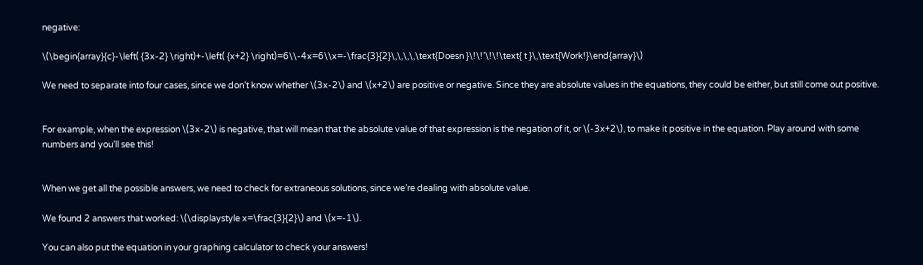negative:

\(\begin{array}{c}-\left( {3x-2} \right)+-\left( {x+2} \right)=6\\-4x=6\\x=-\frac{3}{2}\,\,\,\,\text{Doesn }\!\!’\!\!\text{ t }\,\text{Work!}\end{array}\)

We need to separate into four cases, since we don’t know whether \(3x-2\) and \(x+2\) are positive or negative. Since they are absolute values in the equations, they could be either, but still come out positive.


For example, when the expression \(3x-2\) is negative, that will mean that the absolute value of that expression is the negation of it, or \(-3x+2\), to make it positive in the equation. Play around with some numbers and you’ll see this!


When we get all the possible answers, we need to check for extraneous solutions, since we’re dealing with absolute value.

We found 2 answers that worked: \(\displaystyle x=\frac{3}{2}\) and \(x=-1\).

You can also put the equation in your graphing calculator to check your answers!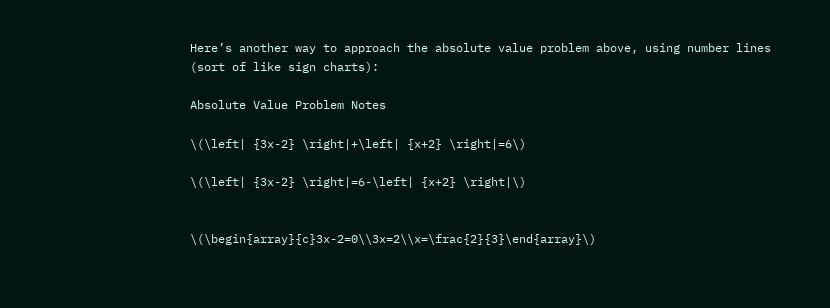Here’s another way to approach the absolute value problem above, using number lines (sort of like sign charts):

Absolute Value Problem Notes

\(\left| {3x-2} \right|+\left| {x+2} \right|=6\)

\(\left| {3x-2} \right|=6-\left| {x+2} \right|\)


\(\begin{array}{c}3x-2=0\\3x=2\\x=\frac{2}{3}\end{array}\)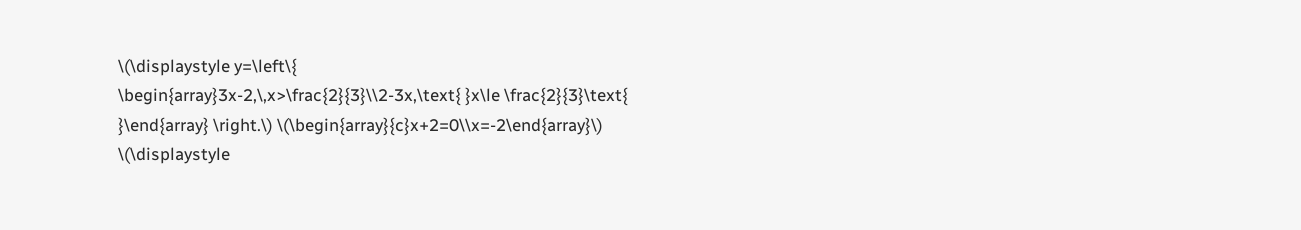\(\displaystyle y=\left\{ \begin{array}3x-2,\,x>\frac{2}{3}\\2-3x,\text{ }x\le \frac{2}{3}\text{ }\end{array} \right.\) \(\begin{array}{c}x+2=0\\x=-2\end{array}\)   \(\displaystyle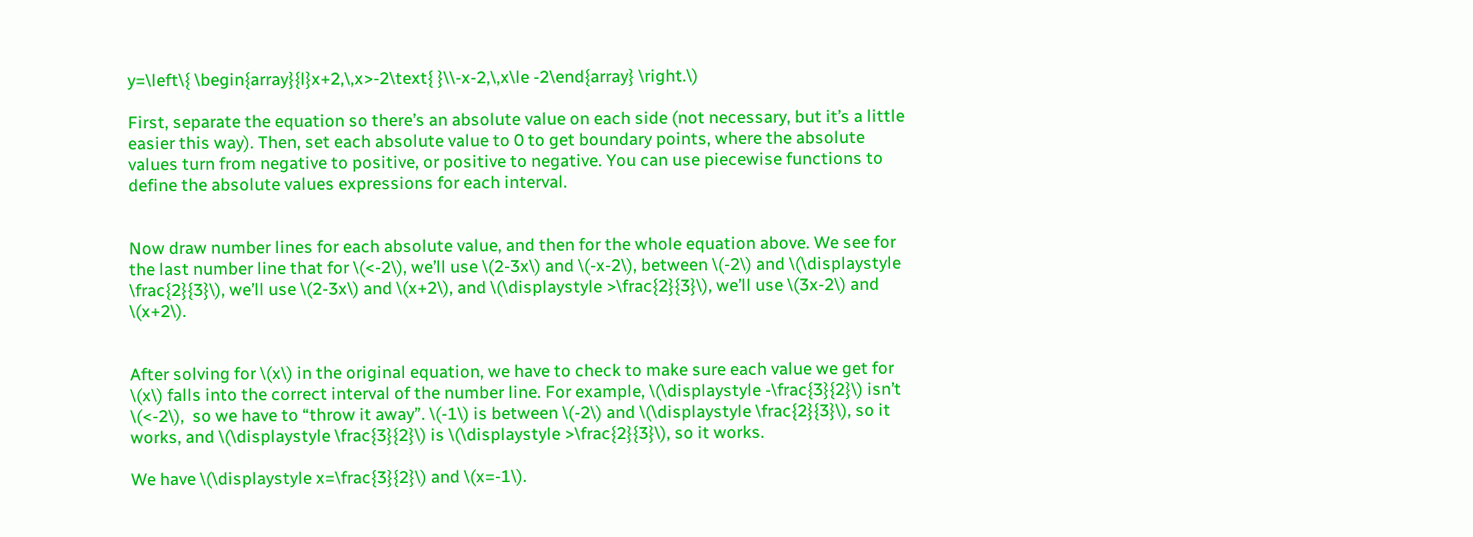y=\left\{ \begin{array}{l}x+2,\,x>-2\text{ }\\-x-2,\,x\le -2\end{array} \right.\)

First, separate the equation so there’s an absolute value on each side (not necessary, but it’s a little easier this way). Then, set each absolute value to 0 to get boundary points, where the absolute values turn from negative to positive, or positive to negative. You can use piecewise functions to define the absolute values expressions for each interval.


Now draw number lines for each absolute value, and then for the whole equation above. We see for the last number line that for \(<-2\), we’ll use \(2-3x\) and \(-x-2\), between \(-2\) and \(\displaystyle \frac{2}{3}\), we’ll use \(2-3x\) and \(x+2\), and \(\displaystyle >\frac{2}{3}\), we’ll use \(3x-2\) and \(x+2\).


After solving for \(x\) in the original equation, we have to check to make sure each value we get for \(x\) falls into the correct interval of the number line. For example, \(\displaystyle -\frac{3}{2}\) isn’t  \(<-2\),  so we have to “throw it away”. \(-1\) is between \(-2\) and \(\displaystyle \frac{2}{3}\), so it works, and \(\displaystyle \frac{3}{2}\) is \(\displaystyle >\frac{2}{3}\), so it works.

We have \(\displaystyle x=\frac{3}{2}\) and \(x=-1\).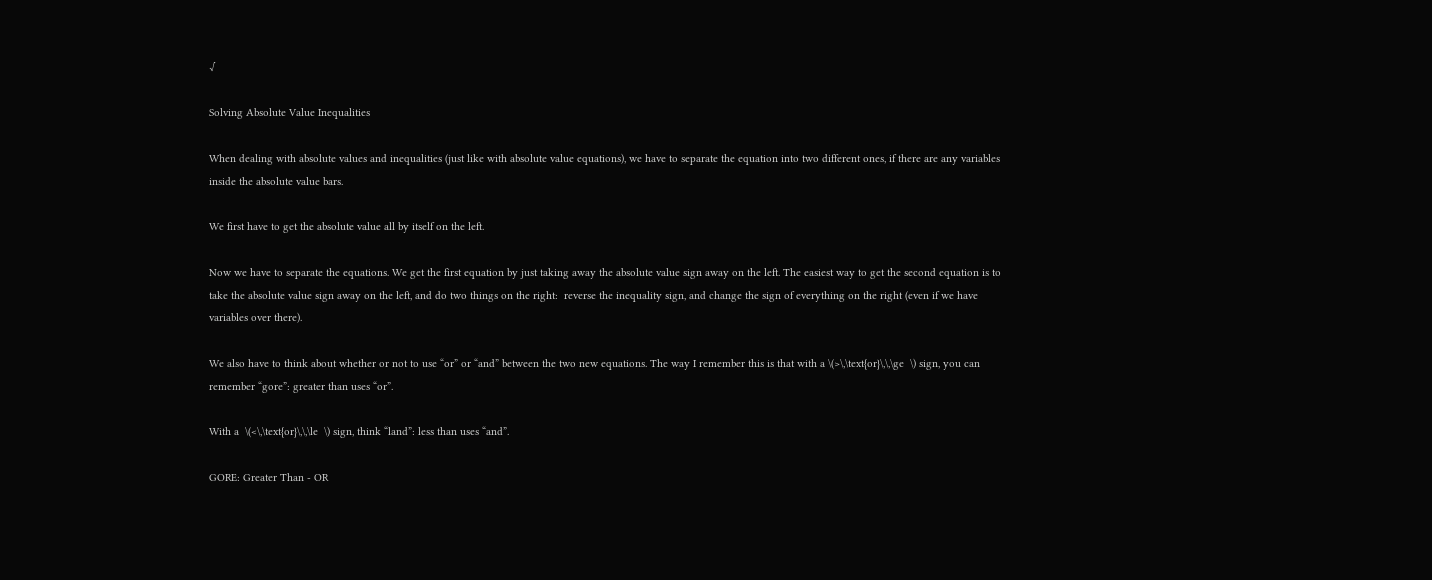√

Solving Absolute Value Inequalities

When dealing with absolute values and inequalities (just like with absolute value equations), we have to separate the equation into two different ones, if there are any variables inside the absolute value bars.

We first have to get the absolute value all by itself on the left.

Now we have to separate the equations. We get the first equation by just taking away the absolute value sign away on the left. The easiest way to get the second equation is to take the absolute value sign away on the left, and do two things on the right:  reverse the inequality sign, and change the sign of everything on the right (even if we have variables over there).

We also have to think about whether or not to use “or” or “and” between the two new equations. The way I remember this is that with a \(>\,\text{or}\,\,\ge  \) sign, you can remember “gore”: greater than uses “or”.

With a  \(<\,\text{or}\,\,\le  \) sign, think “land”: less than uses “and”.

GORE: Greater Than - OR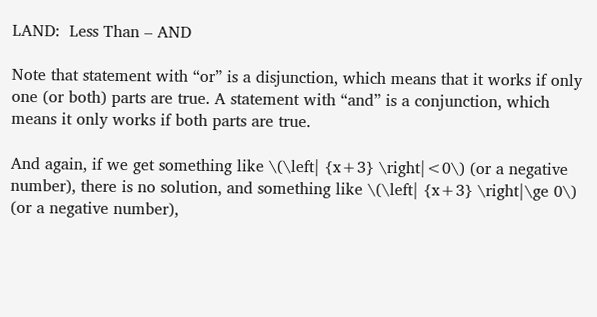LAND:  Less Than – AND

Note that statement with “or” is a disjunction, which means that it works if only one (or both) parts are true. A statement with “and” is a conjunction, which means it only works if both parts are true.

And again, if we get something like \(\left| {x+3} \right|<0\) (or a negative number), there is no solution, and something like \(\left| {x+3} \right|\ge 0\) (or a negative number),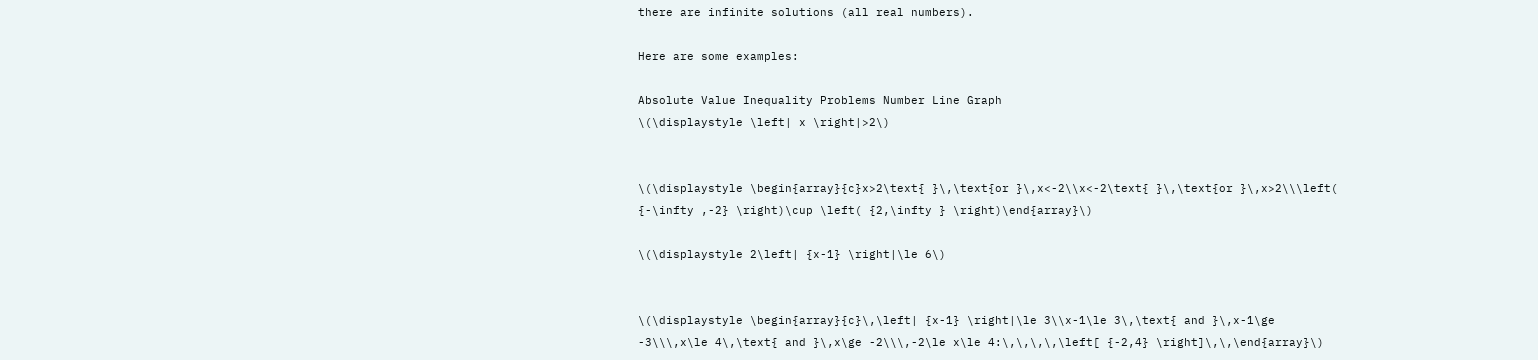there are infinite solutions (all real numbers).

Here are some examples:

Absolute Value Inequality Problems Number Line Graph
\(\displaystyle \left| x \right|>2\)


\(\displaystyle \begin{array}{c}x>2\text{ }\,\text{or }\,x<-2\\x<-2\text{ }\,\text{or }\,x>2\\\left( {-\infty ,-2} \right)\cup \left( {2,\infty } \right)\end{array}\)

\(\displaystyle 2\left| {x-1} \right|\le 6\)


\(\displaystyle \begin{array}{c}\,\left| {x-1} \right|\le 3\\x-1\le 3\,\text{ and }\,x-1\ge -3\\\,x\le 4\,\text{ and }\,x\ge -2\\\,-2\le x\le 4:\,\,\,\,\left[ {-2,4} \right]\,\,\end{array}\)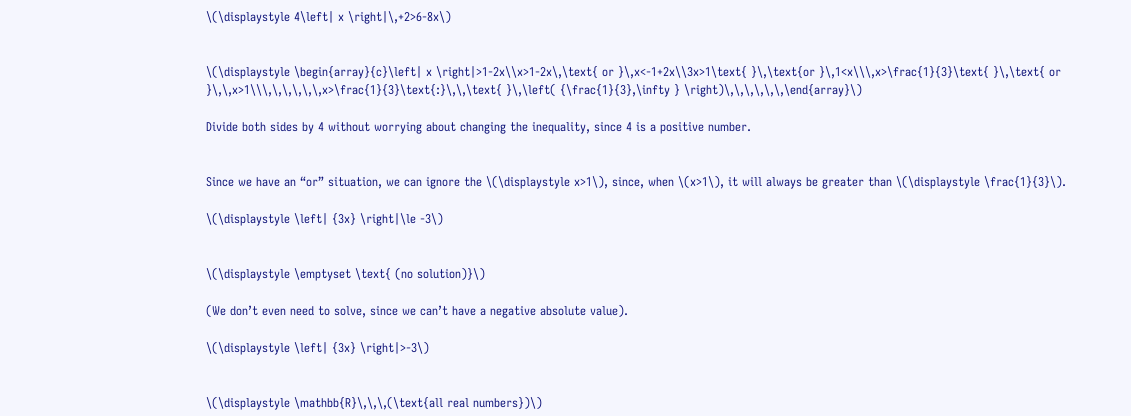\(\displaystyle 4\left| x \right|\,+2>6-8x\)


\(\displaystyle \begin{array}{c}\left| x \right|>1-2x\\x>1-2x\,\text{ or }\,x<-1+2x\\3x>1\text{ }\,\text{or }\,1<x\\\,x>\frac{1}{3}\text{ }\,\text{ or }\,\,x>1\\\,\,\,\,\,\,x>\frac{1}{3}\text{:}\,\,\text{ }\,\left( {\frac{1}{3},\infty } \right)\,\,\,\,\,\,\end{array}\)

Divide both sides by 4 without worrying about changing the inequality, since 4 is a positive number.


Since we have an “or” situation, we can ignore the \(\displaystyle x>1\), since, when \(x>1\), it will always be greater than \(\displaystyle \frac{1}{3}\).

\(\displaystyle \left| {3x} \right|\le -3\)


\(\displaystyle \emptyset \text{ (no solution)}\)

(We don’t even need to solve, since we can’t have a negative absolute value).

\(\displaystyle \left| {3x} \right|>-3\)


\(\displaystyle \mathbb{R}\,\,\,(\text{all real numbers})\)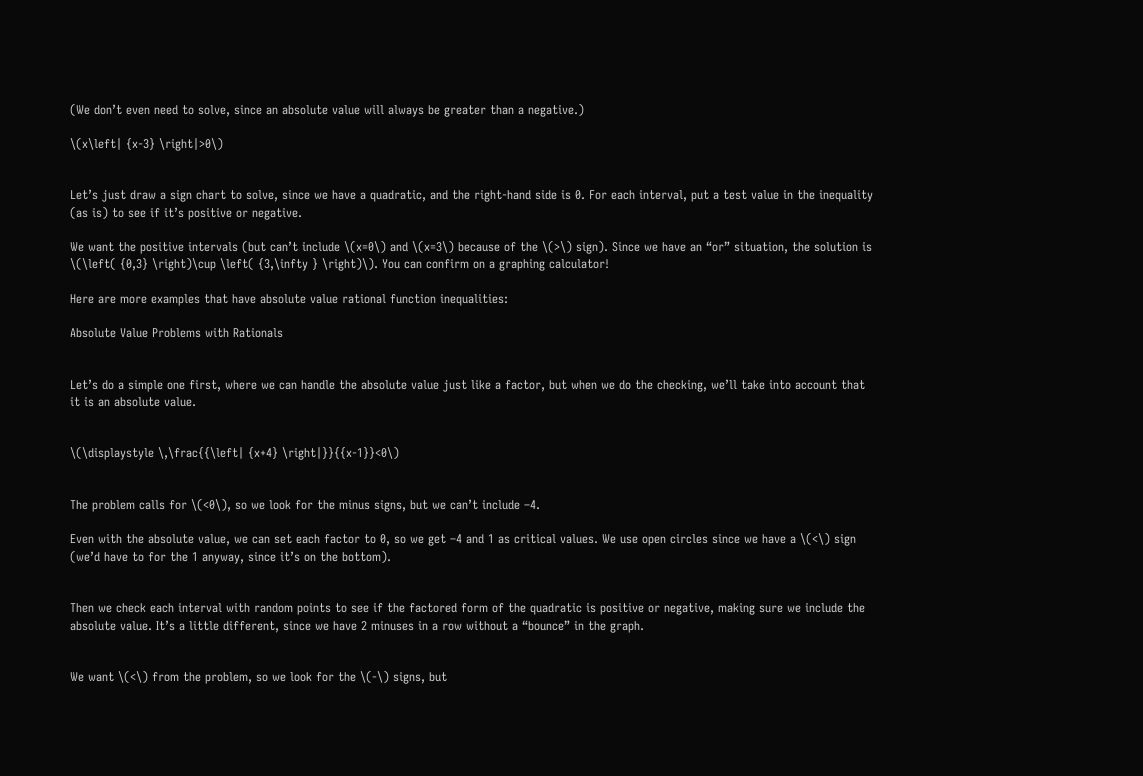(We don’t even need to solve, since an absolute value will always be greater than a negative.)

\(x\left| {x-3} \right|>0\)


Let’s just draw a sign chart to solve, since we have a quadratic, and the right-hand side is 0. For each interval, put a test value in the inequality (as is) to see if it’s positive or negative.

We want the positive intervals (but can’t include \(x=0\) and \(x=3\) because of the \(>\) sign). Since we have an “or” situation, the solution is \(\left( {0,3} \right)\cup \left( {3,\infty } \right)\). You can confirm on a graphing calculator!

Here are more examples that have absolute value rational function inequalities:

Absolute Value Problems with Rationals


Let’s do a simple one first, where we can handle the absolute value just like a factor, but when we do the checking, we’ll take into account that it is an absolute value.


\(\displaystyle \,\frac{{\left| {x+4} \right|}}{{x-1}}<0\)


The problem calls for \(<0\), so we look for the minus signs, but we can’t include –4.

Even with the absolute value, we can set each factor to 0, so we get –4 and 1 as critical values. We use open circles since we have a \(<\) sign (we’d have to for the 1 anyway, since it’s on the bottom).


Then we check each interval with random points to see if the factored form of the quadratic is positive or negative, making sure we include the absolute value. It’s a little different, since we have 2 minuses in a row without a “bounce” in the graph.


We want \(<\) from the problem, so we look for the \(-\) signs, but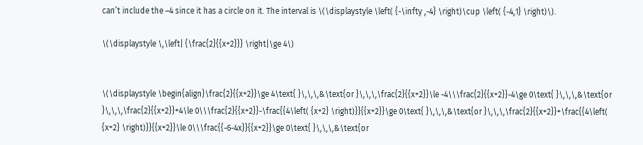can’t include the –4 since it has a circle on it. The interval is \(\displaystyle \left( {-\infty ,-4} \right)\cup \left( {-4,1} \right)\).

\(\displaystyle \,\left| {\frac{2}{{x+2}}} \right|\ge 4\)


\(\displaystyle \begin{align}\frac{2}{{x+2}}\ge 4\text{ }\,\,\,&\text{or }\,\,\,\frac{2}{{x+2}}\le -4\\\frac{2}{{x+2}}-4\ge 0\text{ }\,\,\,&\text{or }\,\,\,\frac{2}{{x+2}}+4\le 0\\\frac{2}{{x+2}}-\frac{{4\left( {x+2} \right)}}{{x+2}}\ge 0\text{ }\,\,\,&\text{or }\,\,\,\frac{2}{{x+2}}+\frac{{4\left( {x+2} \right)}}{{x+2}}\le 0\\\frac{{-6-4x}}{{x+2}}\ge 0\text{ }\,\,\,&\text{or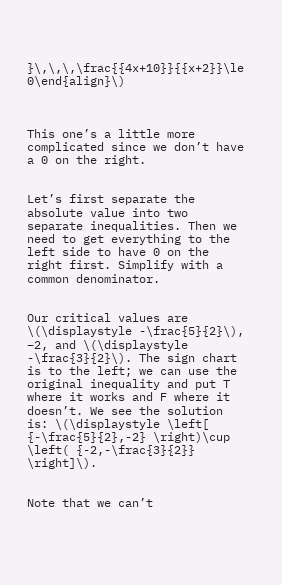}\,\,\,\frac{{4x+10}}{{x+2}}\le 0\end{align}\)



This one’s a little more complicated since we don’t have a 0 on the right.


Let’s first separate the absolute value into two separate inequalities. Then we need to get everything to the left side to have 0 on the right first. Simplify with a common denominator.


Our critical values are \(\displaystyle -\frac{5}{2}\), –2, and \(\displaystyle -\frac{3}{2}\). The sign chart is to the left; we can use the original inequality and put T where it works and F where it doesn’t. We see the solution is: \(\displaystyle \left[ {-\frac{5}{2},-2} \right)\cup \left( {-2,-\frac{3}{2}} \right]\).


Note that we can’t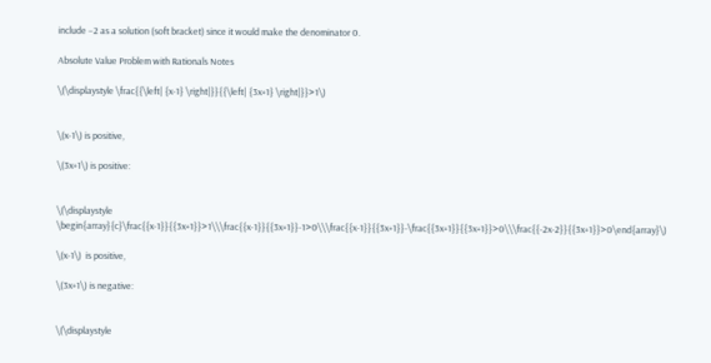include –2 as a solution (soft bracket) since it would make the denominator 0.

Absolute Value Problem with Rationals Notes

\(\displaystyle \frac{{\left| {x-1} \right|}}{{\left| {3x+1} \right|}}>1\)


\(x-1\) is positive,

\(3x+1\) is positive:


\(\displaystyle \begin{array}{c}\frac{{x-1}}{{3x+1}}>1\\\frac{{x-1}}{{3x+1}}-1>0\\\frac{{x-1}}{{3x+1}}-\frac{{3x+1}}{{3x+1}}>0\\\frac{{-2x-2}}{{3x+1}}>0\end{array}\)

\(x-1\)  is positive,

\(3x+1\) is negative:


\(\displaystyle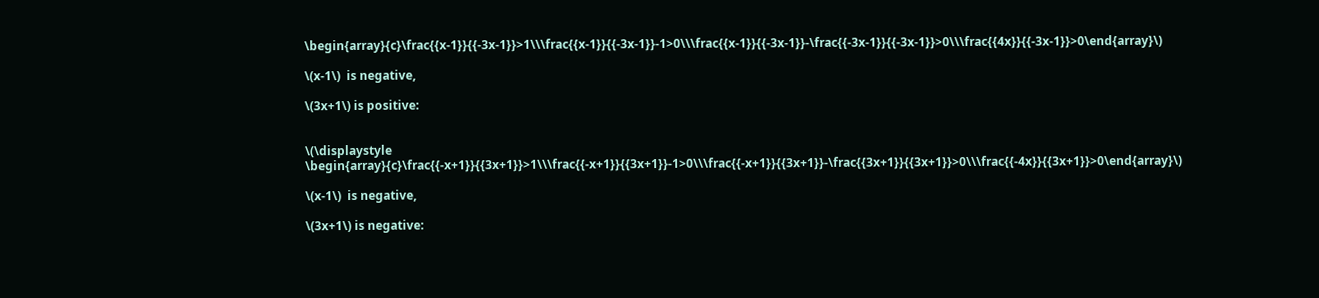\begin{array}{c}\frac{{x-1}}{{-3x-1}}>1\\\frac{{x-1}}{{-3x-1}}-1>0\\\frac{{x-1}}{{-3x-1}}-\frac{{-3x-1}}{{-3x-1}}>0\\\frac{{4x}}{{-3x-1}}>0\end{array}\)

\(x-1\)  is negative,

\(3x+1\) is positive:


\(\displaystyle \begin{array}{c}\frac{{-x+1}}{{3x+1}}>1\\\frac{{-x+1}}{{3x+1}}-1>0\\\frac{{-x+1}}{{3x+1}}-\frac{{3x+1}}{{3x+1}}>0\\\frac{{-4x}}{{3x+1}}>0\end{array}\)

\(x-1\)  is negative,

\(3x+1\) is negative: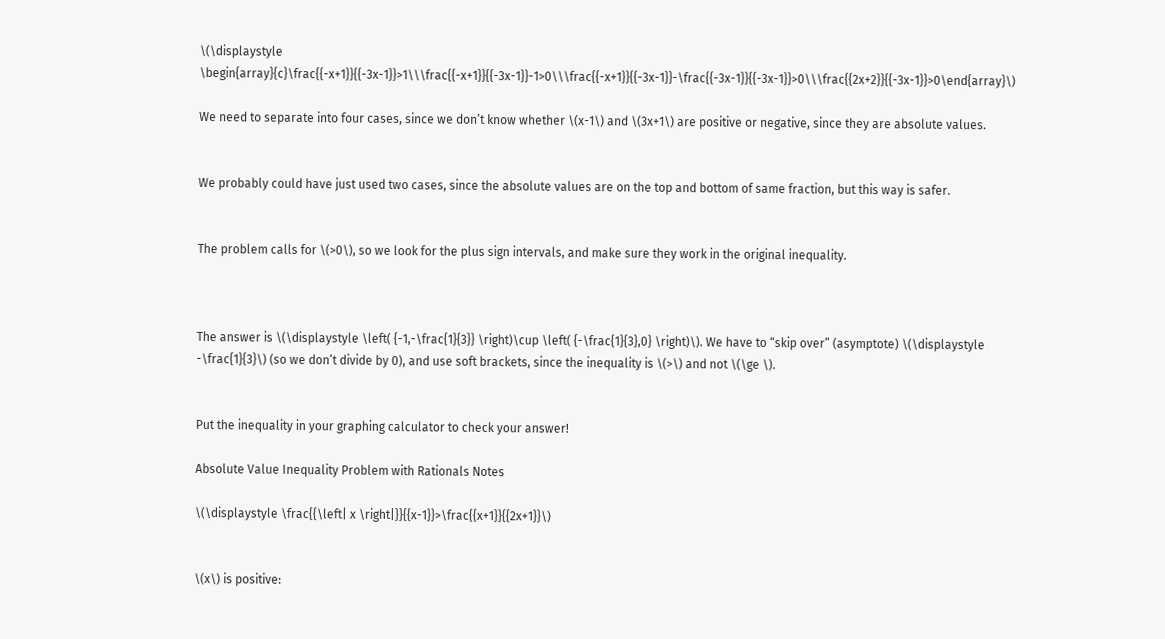\(\displaystyle \begin{array}{c}\frac{{-x+1}}{{-3x-1}}>1\\\frac{{-x+1}}{{-3x-1}}-1>0\\\frac{{-x+1}}{{-3x-1}}-\frac{{-3x-1}}{{-3x-1}}>0\\\frac{{2x+2}}{{-3x-1}}>0\end{array}\)

We need to separate into four cases, since we don’t know whether \(x-1\) and \(3x+1\) are positive or negative, since they are absolute values.


We probably could have just used two cases, since the absolute values are on the top and bottom of same fraction, but this way is safer.


The problem calls for \(>0\), so we look for the plus sign intervals, and make sure they work in the original inequality.



The answer is \(\displaystyle \left( {-1,-\frac{1}{3}} \right)\cup \left( {-\frac{1}{3},0} \right)\). We have to “skip over” (asymptote) \(\displaystyle -\frac{1}{3}\) (so we don’t divide by 0), and use soft brackets, since the inequality is \(>\) and not \(\ge \).


Put the inequality in your graphing calculator to check your answer!

Absolute Value Inequality Problem with Rationals Notes

\(\displaystyle \frac{{\left| x \right|}}{{x-1}}>\frac{{x+1}}{{2x+1}}\)


\(x\) is positive: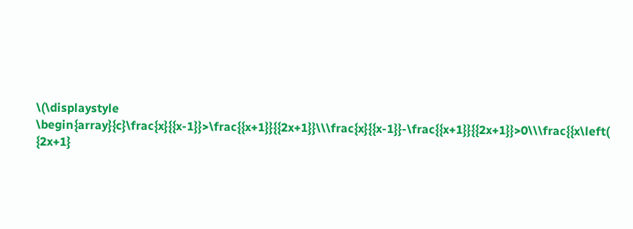\(\displaystyle \begin{array}{c}\frac{x}{{x-1}}>\frac{{x+1}}{{2x+1}}\\\frac{x}{{x-1}}-\frac{{x+1}}{{2x+1}}>0\\\frac{{x\left( {2x+1}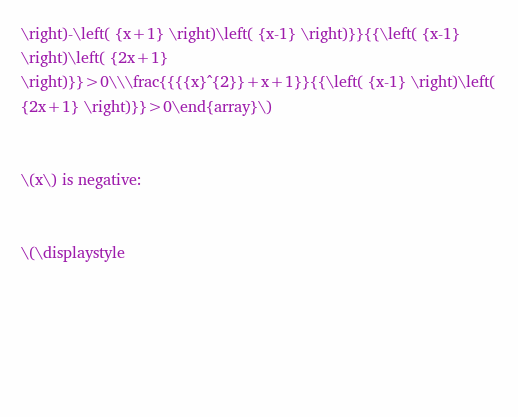\right)-\left( {x+1} \right)\left( {x-1} \right)}}{{\left( {x-1} \right)\left( {2x+1} \right)}}>0\\\frac{{{{x}^{2}}+x+1}}{{\left( {x-1} \right)\left( {2x+1} \right)}}>0\end{array}\)


\(x\) is negative:


\(\displaystyle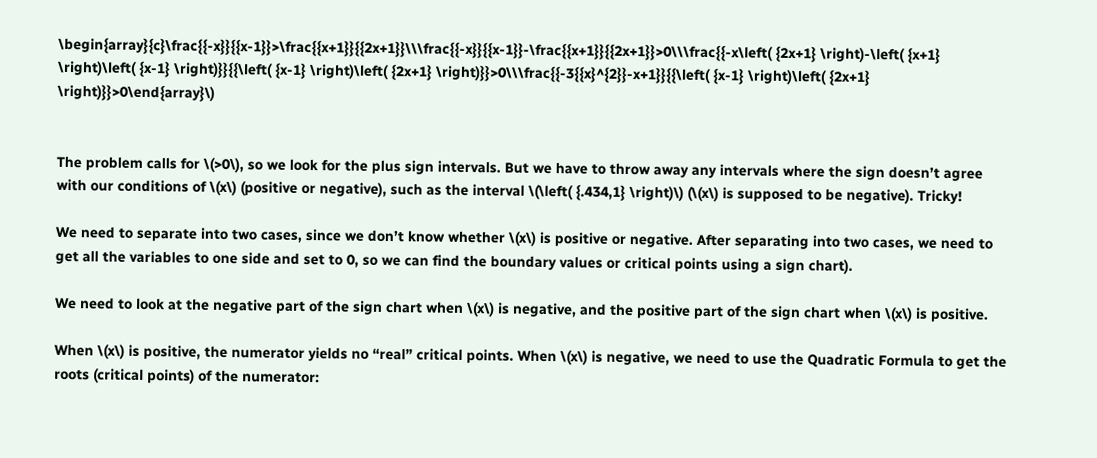\begin{array}{c}\frac{{-x}}{{x-1}}>\frac{{x+1}}{{2x+1}}\\\frac{{-x}}{{x-1}}-\frac{{x+1}}{{2x+1}}>0\\\frac{{-x\left( {2x+1} \right)-\left( {x+1} \right)\left( {x-1} \right)}}{{\left( {x-1} \right)\left( {2x+1} \right)}}>0\\\frac{{-3{{x}^{2}}-x+1}}{{\left( {x-1} \right)\left( {2x+1} \right)}}>0\end{array}\)


The problem calls for \(>0\), so we look for the plus sign intervals. But we have to throw away any intervals where the sign doesn’t agree with our conditions of \(x\) (positive or negative), such as the interval \(\left( {.434,1} \right)\) (\(x\) is supposed to be negative). Tricky!

We need to separate into two cases, since we don’t know whether \(x\) is positive or negative. After separating into two cases, we need to get all the variables to one side and set to 0, so we can find the boundary values or critical points using a sign chart).

We need to look at the negative part of the sign chart when \(x\) is negative, and the positive part of the sign chart when \(x\) is positive.

When \(x\) is positive, the numerator yields no “real” critical points. When \(x\) is negative, we need to use the Quadratic Formula to get the roots (critical points) of the numerator: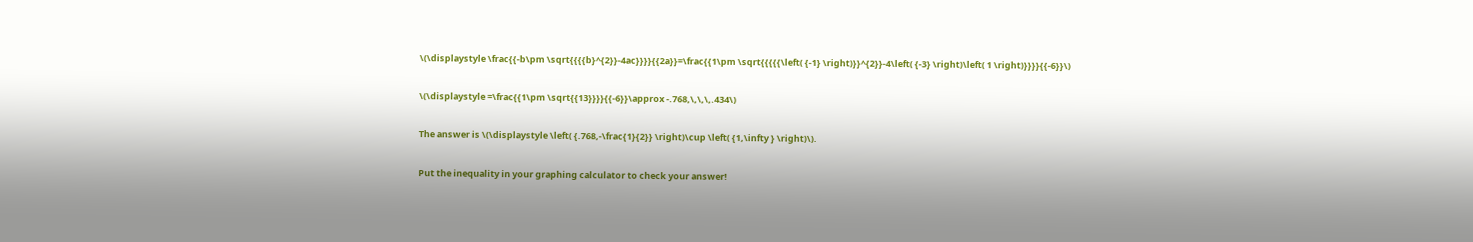\(\displaystyle \frac{{-b\pm \sqrt{{{{b}^{2}}-4ac}}}}{{2a}}=\frac{{1\pm \sqrt{{{{{\left( {-1} \right)}}^{2}}-4\left( {-3} \right)\left( 1 \right)}}}}{{-6}}\)

\(\displaystyle =\frac{{1\pm \sqrt{{13}}}}{{-6}}\approx -.768,\,\,\,.434\)

The answer is \(\displaystyle \left( {.768,-\frac{1}{2}} \right)\cup \left( {1,\infty } \right)\).

Put the inequality in your graphing calculator to check your answer!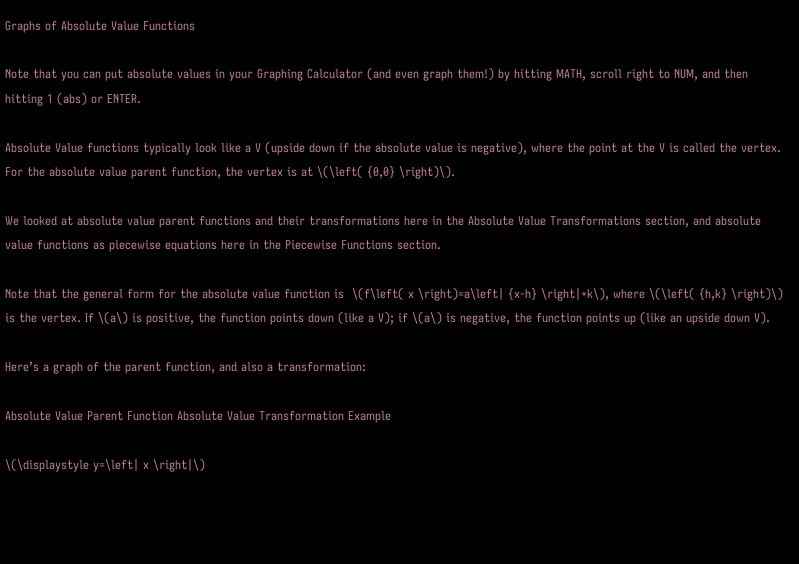Graphs of Absolute Value Functions

Note that you can put absolute values in your Graphing Calculator (and even graph them!) by hitting MATH, scroll right to NUM, and then hitting 1 (abs) or ENTER.

Absolute Value functions typically look like a V (upside down if the absolute value is negative), where the point at the V is called the vertex. For the absolute value parent function, the vertex is at \(\left( {0,0} \right)\).

We looked at absolute value parent functions and their transformations here in the Absolute Value Transformations section, and absolute value functions as piecewise equations here in the Piecewise Functions section.

Note that the general form for the absolute value function is  \(f\left( x \right)=a\left| {x-h} \right|+k\), where \(\left( {h,k} \right)\) is the vertex. If \(a\) is positive, the function points down (like a V); if \(a\) is negative, the function points up (like an upside down V).

Here’s a graph of the parent function, and also a transformation:

Absolute Value Parent Function Absolute Value Transformation Example

\(\displaystyle y=\left| x \right|\)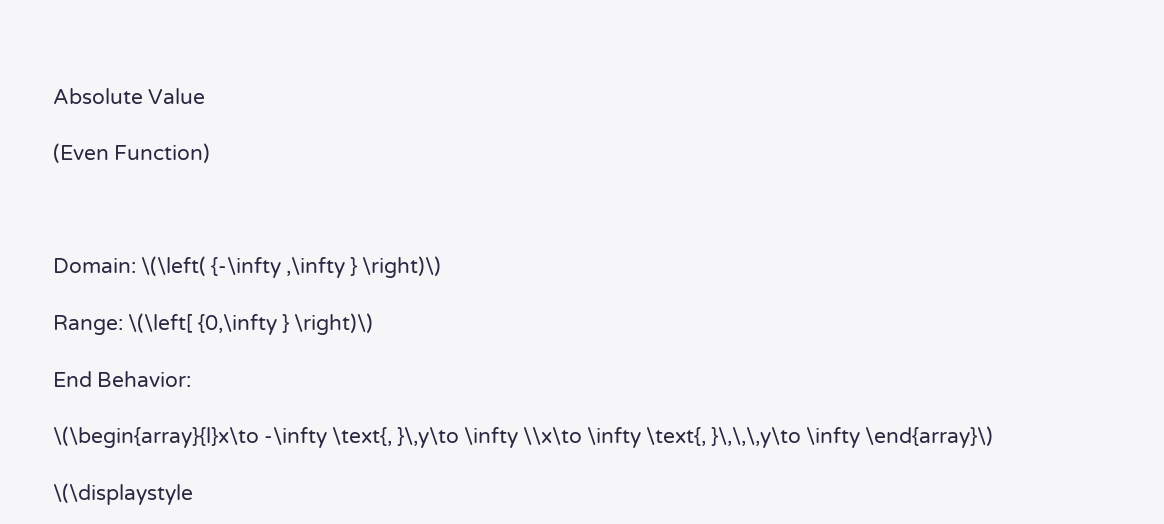Absolute Value

(Even Function)



Domain: \(\left( {-\infty ,\infty } \right)\)

Range: \(\left[ {0,\infty } \right)\)

End Behavior:

\(\begin{array}{l}x\to -\infty \text{, }\,y\to \infty \\x\to \infty \text{, }\,\,\,y\to \infty \end{array}\)

\(\displaystyle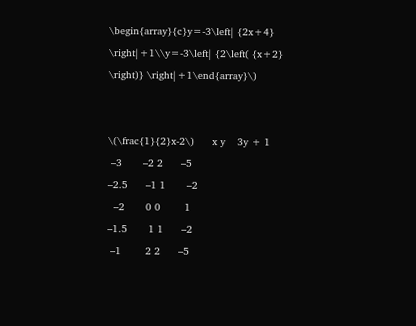\begin{array}{c}y=-3\left| {2x+4} \right|+1\\y=-3\left| {2\left( {x+2} \right)} \right|+1\end{array}\)


\(\frac{1}{2}x-2\)      x y    3y + 1
 –3       –2 2      –5
–2.5      –1 1       –2
  –2       0 0        1
–1.5       1 1      –2
 –1        2 2      –5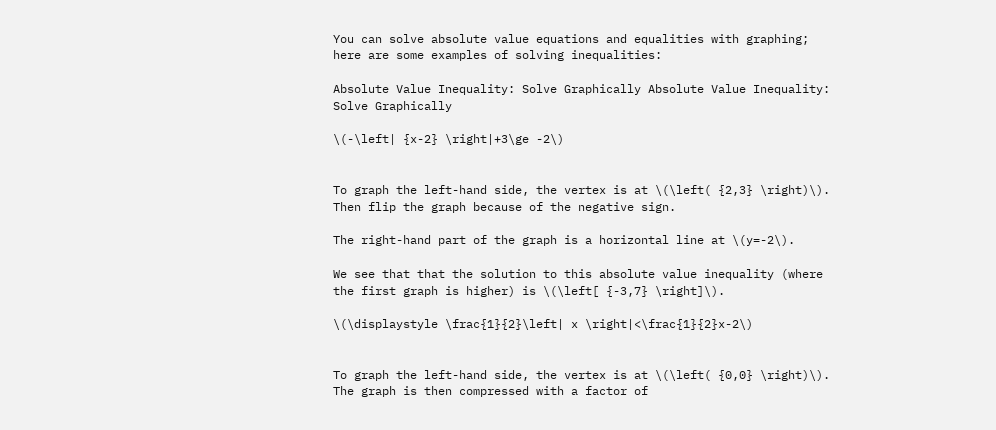You can solve absolute value equations and equalities with graphing; here are some examples of solving inequalities:

Absolute Value Inequality: Solve Graphically Absolute Value Inequality: Solve Graphically

\(-\left| {x-2} \right|+3\ge -2\)


To graph the left-hand side, the vertex is at \(\left( {2,3} \right)\). Then flip the graph because of the negative sign.

The right-hand part of the graph is a horizontal line at \(y=-2\).

We see that that the solution to this absolute value inequality (where the first graph is higher) is \(\left[ {-3,7} \right]\).

\(\displaystyle \frac{1}{2}\left| x \right|<\frac{1}{2}x-2\)


To graph the left-hand side, the vertex is at \(\left( {0,0} \right)\). The graph is then compressed with a factor of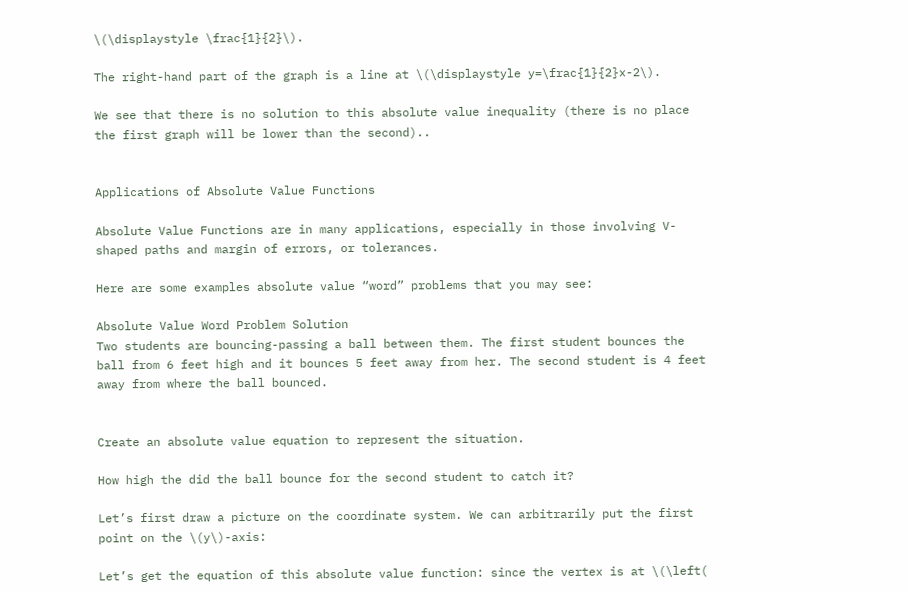\(\displaystyle \frac{1}{2}\).

The right-hand part of the graph is a line at \(\displaystyle y=\frac{1}{2}x-2\).

We see that there is no solution to this absolute value inequality (there is no place the first graph will be lower than the second)..


Applications of Absolute Value Functions

Absolute Value Functions are in many applications, especially in those involving V-shaped paths and margin of errors, or tolerances.

Here are some examples absolute value “word” problems that you may see:

Absolute Value Word Problem Solution
Two students are bouncing-passing a ball between them. The first student bounces the ball from 6 feet high and it bounces 5 feet away from her. The second student is 4 feet away from where the ball bounced.


Create an absolute value equation to represent the situation.

How high the did the ball bounce for the second student to catch it?

Let’s first draw a picture on the coordinate system. We can arbitrarily put the first point on the \(y\)-axis:

Let’s get the equation of this absolute value function: since the vertex is at \(\left(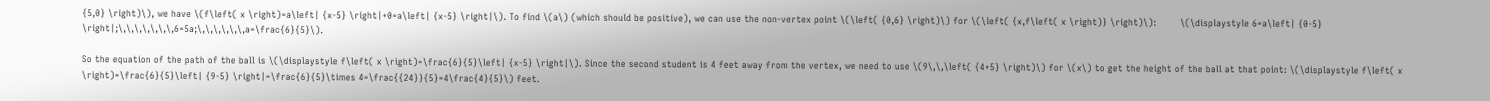{5,0} \right)\), we have \(f\left( x \right)=a\left| {x-5} \right|+0=a\left| {x-5} \right|\). To find \(a\) (which should be positive), we can use the non-vertex point \(\left( {0,6} \right)\) for \(\left( {x,f\left( x \right)} \right)\):        \(\displaystyle 6=a\left| {0-5} \right|;\,\,\,\,\,\,\,6=5a;\,\,\,\,\,\,a=\frac{6}{5}\).

So the equation of the path of the ball is \(\displaystyle f\left( x \right)=\frac{6}{5}\left| {x-5} \right|\). Since the second student is 4 feet away from the vertex, we need to use \(9\,\,\left( {4+5} \right)\) for \(x\) to get the height of the ball at that point: \(\displaystyle f\left( x \right)=\frac{6}{5}\left| {9-5} \right|=\frac{6}{5}\times 4=\frac{{24}}{5}=4\frac{4}{5}\) feet.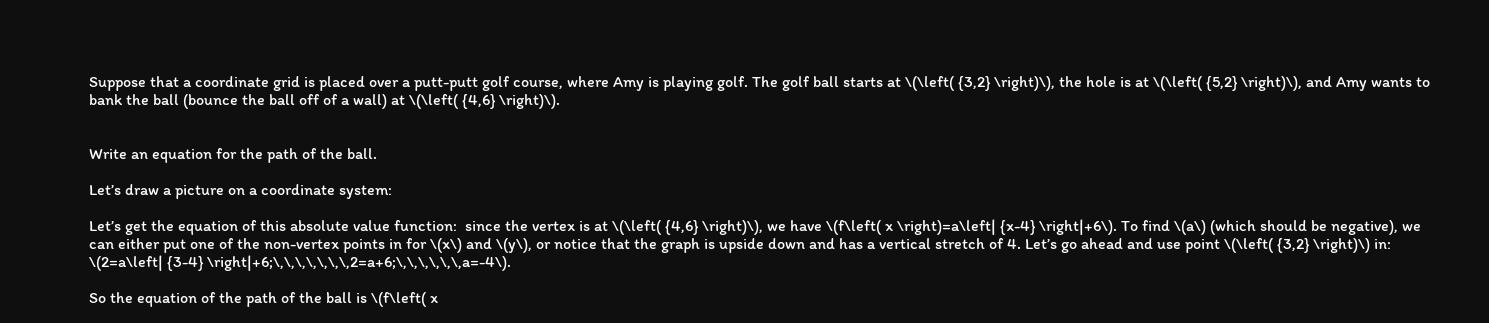Suppose that a coordinate grid is placed over a putt-putt golf course, where Amy is playing golf. The golf ball starts at \(\left( {3,2} \right)\), the hole is at \(\left( {5,2} \right)\), and Amy wants to bank the ball (bounce the ball off of a wall) at \(\left( {4,6} \right)\).


Write an equation for the path of the ball.

Let’s draw a picture on a coordinate system:

Let’s get the equation of this absolute value function:  since the vertex is at \(\left( {4,6} \right)\), we have \(f\left( x \right)=a\left| {x-4} \right|+6\). To find \(a\) (which should be negative), we can either put one of the non-vertex points in for \(x\) and \(y\), or notice that the graph is upside down and has a vertical stretch of 4. Let’s go ahead and use point \(\left( {3,2} \right)\) in:    \(2=a\left| {3-4} \right|+6;\,\,\,\,\,\,\,2=a+6;\,\,\,\,\,\,a=-4\).

So the equation of the path of the ball is \(f\left( x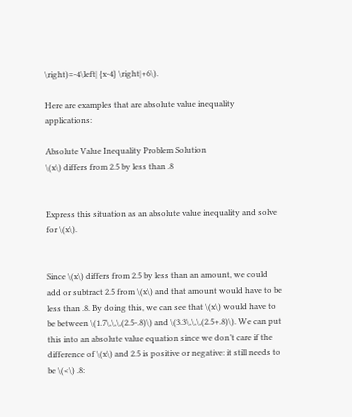\right)=-4\left| {x-4} \right|+6\).

Here are examples that are absolute value inequality applications:

Absolute Value Inequality Problem Solution
\(x\) differs from 2.5 by less than .8


Express this situation as an absolute value inequality and solve for \(x\).


Since \(x\) differs from 2.5 by less than an amount, we could add or subtract 2.5 from \(x\) and that amount would have to be less than .8. By doing this, we can see that \(x\) would have to be between \(1.7\,\,\,(2.5-.8)\) and \(3.3\,\,\,(2.5+.8)\). We can put this into an absolute value equation since we don’t care if the difference of \(x\) and 2.5 is positive or negative: it still needs to be \(<\) .8: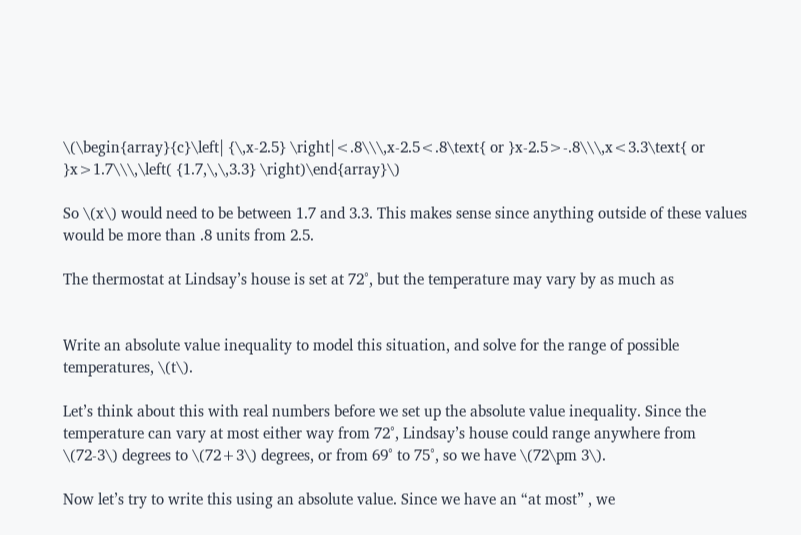\(\begin{array}{c}\left| {\,x-2.5} \right|<.8\\\,x-2.5<.8\text{ or }x-2.5>-.8\\\,x<3.3\text{ or }x>1.7\\\,\left( {1.7,\,\,3.3} \right)\end{array}\)

So \(x\) would need to be between 1.7 and 3.3. This makes sense since anything outside of these values would be more than .8 units from 2.5.

The thermostat at Lindsay’s house is set at 72°, but the temperature may vary by as much as


Write an absolute value inequality to model this situation, and solve for the range of possible temperatures, \(t\).

Let’s think about this with real numbers before we set up the absolute value inequality. Since the temperature can vary at most either way from 72°, Lindsay’s house could range anywhere from \(72-3\) degrees to \(72+3\) degrees, or from 69° to 75°, so we have \(72\pm 3\).

Now let’s try to write this using an absolute value. Since we have an “at most” , we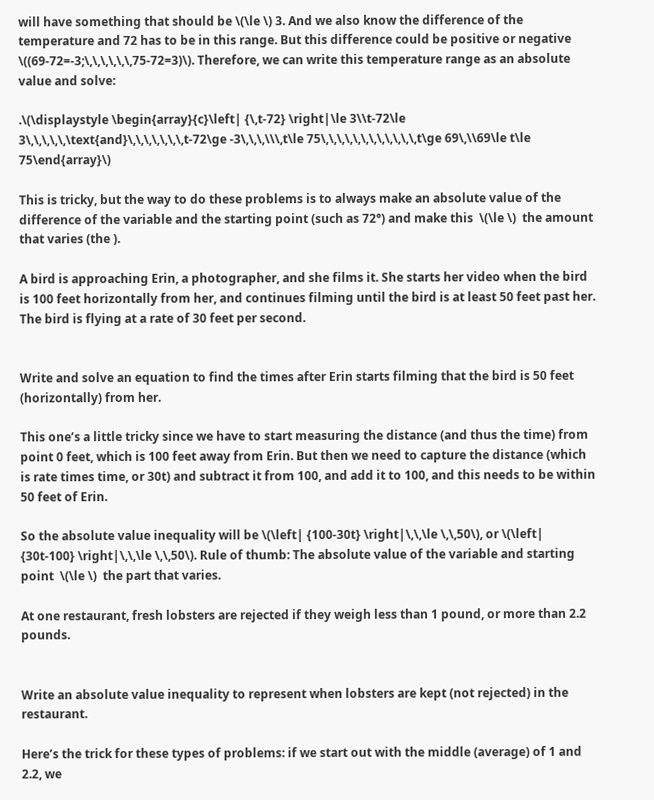will have something that should be \(\le \) 3. And we also know the difference of the temperature and 72 has to be in this range. But this difference could be positive or negative \((69-72=-3;\,\,\,\,\,\,75-72=3)\). Therefore, we can write this temperature range as an absolute value and solve:

.\(\displaystyle \begin{array}{c}\left| {\,t-72} \right|\le 3\\t-72\le 3\,\,\,\,\,\text{and}\,\,\,\,\,\,\,t-72\ge -3\,\,\,\\\,t\le 75\,\,\,\,\,\,\,\,\,\,\,\,t\ge 69\,\\69\le t\le 75\end{array}\)

This is tricky, but the way to do these problems is to always make an absolute value of the difference of the variable and the starting point (such as 72°) and make this  \(\le \)  the amount that varies (the ).

A bird is approaching Erin, a photographer, and she films it. She starts her video when the bird is 100 feet horizontally from her, and continues filming until the bird is at least 50 feet past her. The bird is flying at a rate of 30 feet per second.


Write and solve an equation to find the times after Erin starts filming that the bird is 50 feet (horizontally) from her.

This one’s a little tricky since we have to start measuring the distance (and thus the time) from point 0 feet, which is 100 feet away from Erin. But then we need to capture the distance (which is rate times time, or 30t) and subtract it from 100, and add it to 100, and this needs to be within 50 feet of Erin.

So the absolute value inequality will be \(\left| {100-30t} \right|\,\,\le \,\,50\), or \(\left| {30t-100} \right|\,\,\le \,\,50\). Rule of thumb: The absolute value of the variable and starting point  \(\le \)  the part that varies.

At one restaurant, fresh lobsters are rejected if they weigh less than 1 pound, or more than 2.2 pounds.


Write an absolute value inequality to represent when lobsters are kept (not rejected) in the restaurant.

Here’s the trick for these types of problems: if we start out with the middle (average) of 1 and 2.2, we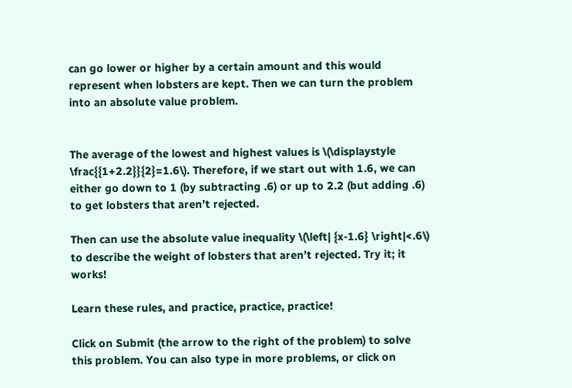can go lower or higher by a certain amount and this would represent when lobsters are kept. Then we can turn the problem into an absolute value problem.


The average of the lowest and highest values is \(\displaystyle \frac{{1+2.2}}{2}=1.6\). Therefore, if we start out with 1.6, we can either go down to 1 (by subtracting .6) or up to 2.2 (but adding .6) to get lobsters that aren’t rejected.

Then can use the absolute value inequality \(\left| {x-1.6} \right|<.6\) to describe the weight of lobsters that aren’t rejected. Try it; it works!

Learn these rules, and practice, practice, practice!

Click on Submit (the arrow to the right of the problem) to solve this problem. You can also type in more problems, or click on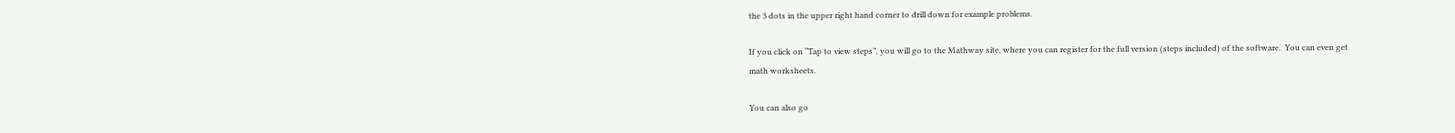the 3 dots in the upper right hand corner to drill down for example problems.

If you click on “Tap to view steps”, you will go to the Mathway site, where you can register for the full version (steps included) of the software.  You can even get math worksheets.

You can also go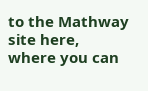to the Mathway site here, where you can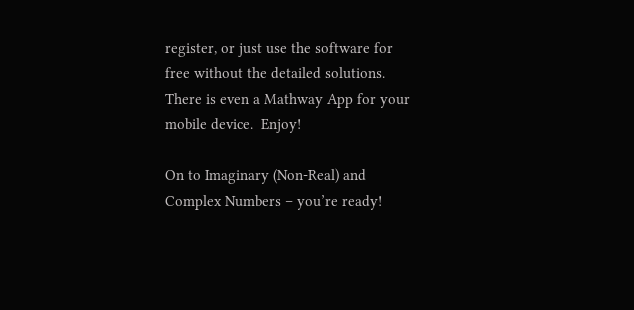register, or just use the software for free without the detailed solutions.  There is even a Mathway App for your mobile device.  Enjoy!

On to Imaginary (Non-Real) and Complex Numbers – you’re ready!